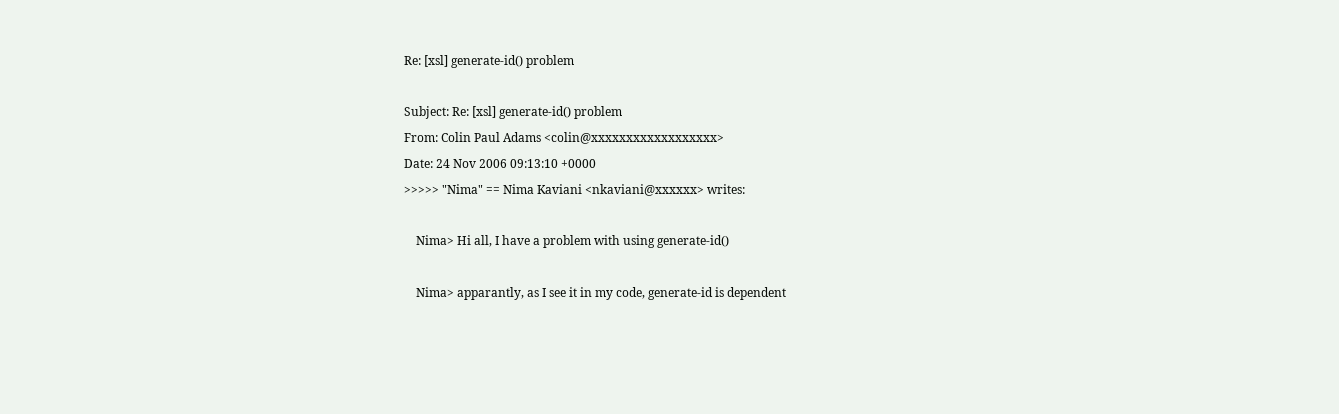Re: [xsl] generate-id() problem

Subject: Re: [xsl] generate-id() problem
From: Colin Paul Adams <colin@xxxxxxxxxxxxxxxxxx>
Date: 24 Nov 2006 09:13:10 +0000
>>>>> "Nima" == Nima Kaviani <nkaviani@xxxxxx> writes:

    Nima> Hi all, I have a problem with using generate-id()

    Nima> apparantly, as I see it in my code, generate-id is dependent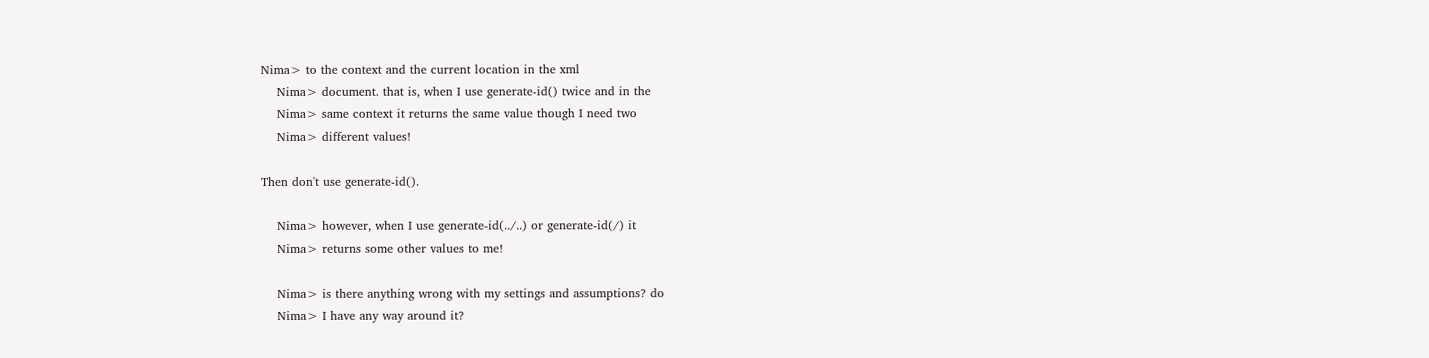Nima> to the context and the current location in the xml
    Nima> document. that is, when I use generate-id() twice and in the
    Nima> same context it returns the same value though I need two
    Nima> different values!

Then don't use generate-id().

    Nima> however, when I use generate-id(../..) or generate-id(/) it
    Nima> returns some other values to me!

    Nima> is there anything wrong with my settings and assumptions? do
    Nima> I have any way around it?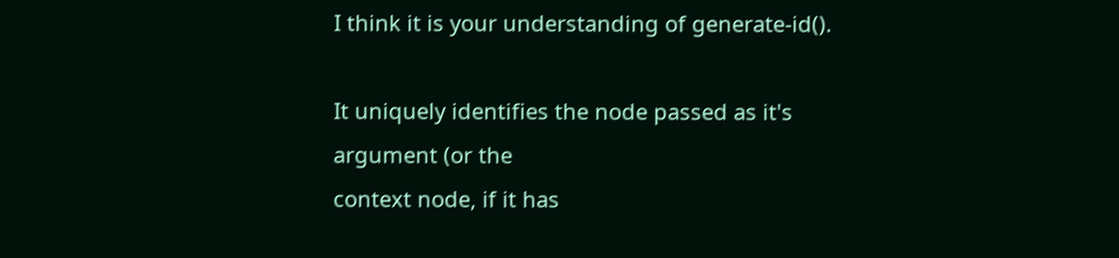I think it is your understanding of generate-id().

It uniquely identifies the node passed as it's argument (or the
context node, if it has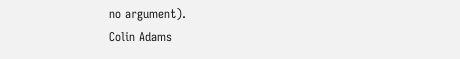no argument).
Colin Adams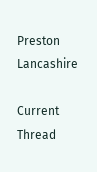Preston Lancashire

Current Thread